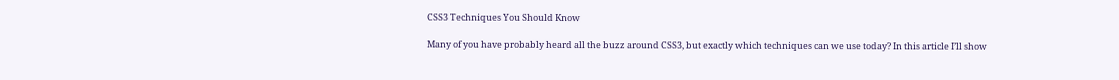CSS3 Techniques You Should Know

Many of you have probably heard all the buzz around CSS3, but exactly which techniques can we use today? In this article I’ll show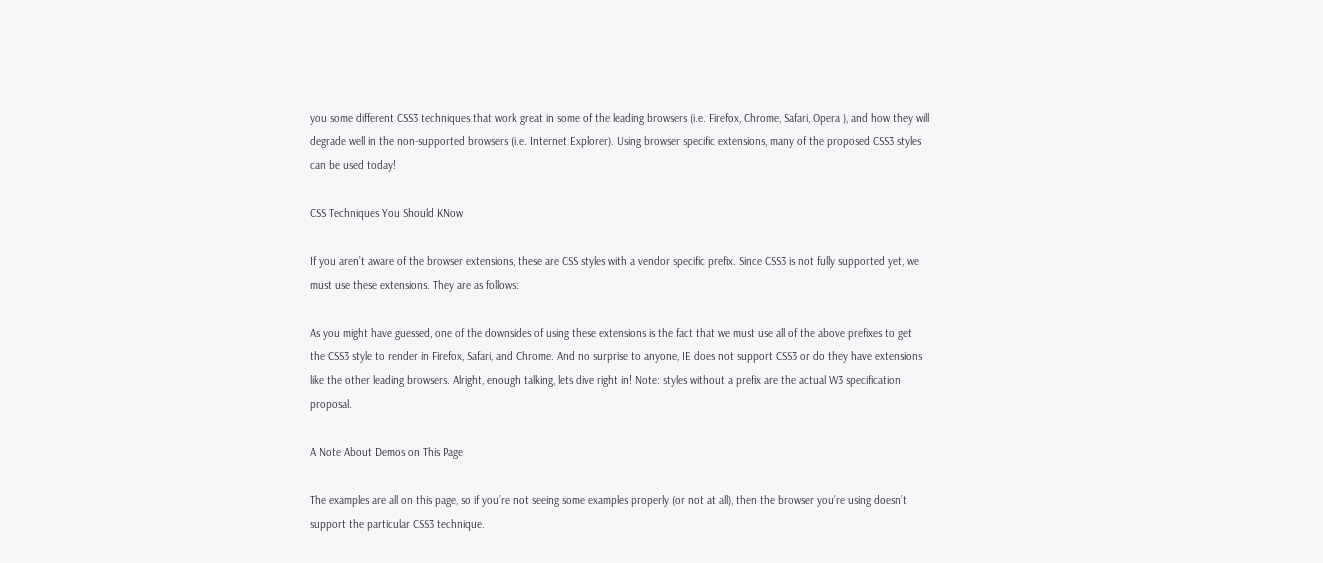you some different CSS3 techniques that work great in some of the leading browsers (i.e. Firefox, Chrome, Safari, Opera ), and how they will degrade well in the non-supported browsers (i.e. Internet Explorer). Using browser specific extensions, many of the proposed CSS3 styles can be used today!

CSS Techniques You Should KNow

If you aren’t aware of the browser extensions, these are CSS styles with a vendor specific prefix. Since CSS3 is not fully supported yet, we must use these extensions. They are as follows:

As you might have guessed, one of the downsides of using these extensions is the fact that we must use all of the above prefixes to get the CSS3 style to render in Firefox, Safari, and Chrome. And no surprise to anyone, IE does not support CSS3 or do they have extensions like the other leading browsers. Alright, enough talking, lets dive right in! Note: styles without a prefix are the actual W3 specification proposal.

A Note About Demos on This Page

The examples are all on this page, so if you’re not seeing some examples properly (or not at all), then the browser you’re using doesn’t support the particular CSS3 technique.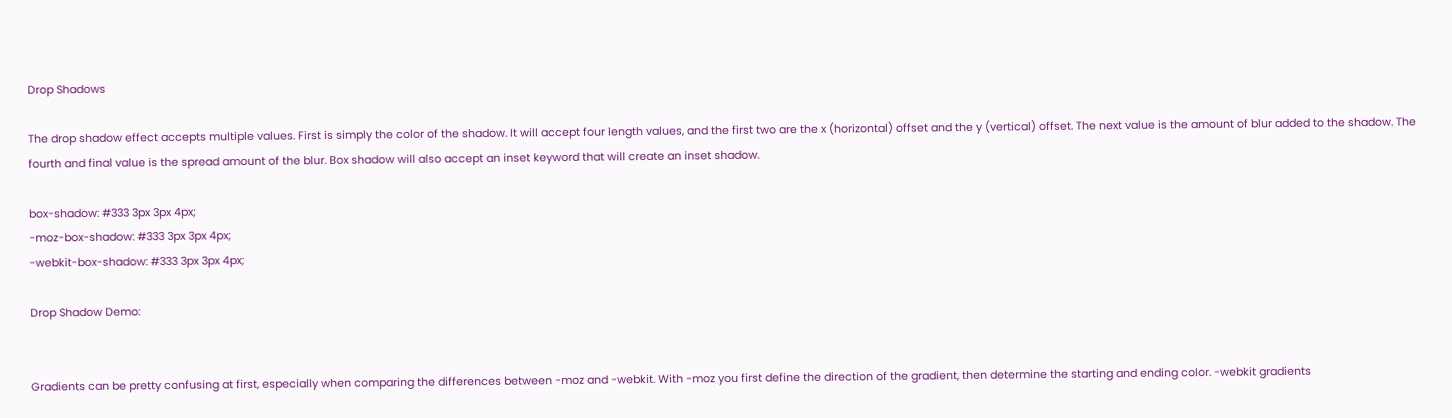Drop Shadows

The drop shadow effect accepts multiple values. First is simply the color of the shadow. It will accept four length values, and the first two are the x (horizontal) offset and the y (vertical) offset. The next value is the amount of blur added to the shadow. The fourth and final value is the spread amount of the blur. Box shadow will also accept an inset keyword that will create an inset shadow.

box-shadow: #333 3px 3px 4px;
-moz-box-shadow: #333 3px 3px 4px;
-webkit-box-shadow: #333 3px 3px 4px;

Drop Shadow Demo:


Gradients can be pretty confusing at first, especially when comparing the differences between -moz and -webkit. With -moz you first define the direction of the gradient, then determine the starting and ending color. -webkit gradients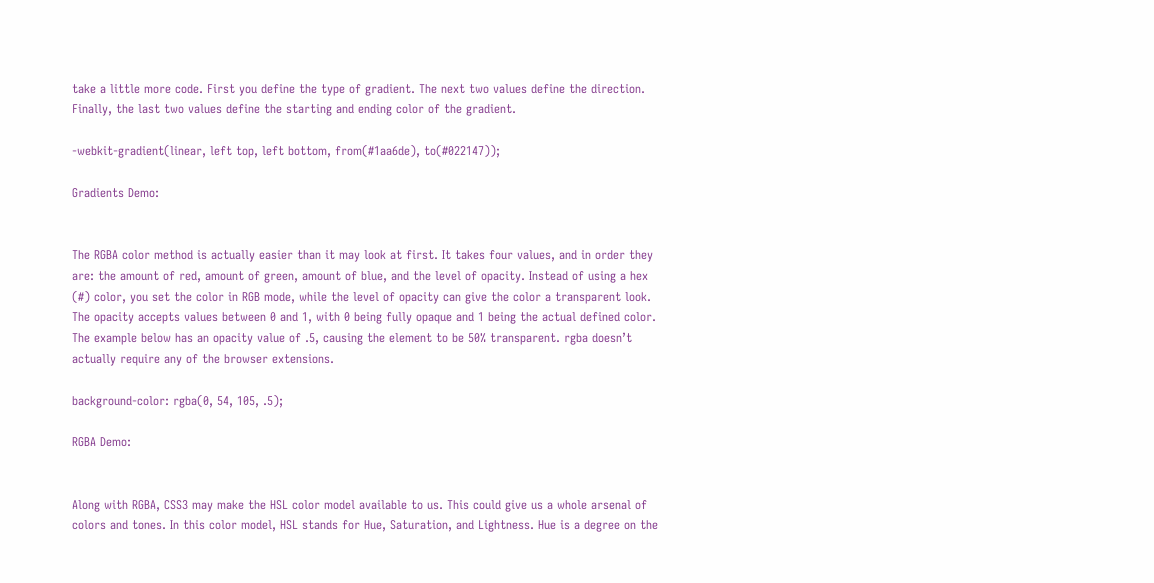take a little more code. First you define the type of gradient. The next two values define the direction. Finally, the last two values define the starting and ending color of the gradient.

-webkit-gradient(linear, left top, left bottom, from(#1aa6de), to(#022147));

Gradients Demo:


The RGBA color method is actually easier than it may look at first. It takes four values, and in order they are: the amount of red, amount of green, amount of blue, and the level of opacity. Instead of using a hex (#) color, you set the color in RGB mode, while the level of opacity can give the color a transparent look. The opacity accepts values between 0 and 1, with 0 being fully opaque and 1 being the actual defined color. The example below has an opacity value of .5, causing the element to be 50% transparent. rgba doesn’t actually require any of the browser extensions.

background-color: rgba(0, 54, 105, .5);

RGBA Demo:


Along with RGBA, CSS3 may make the HSL color model available to us. This could give us a whole arsenal of colors and tones. In this color model, HSL stands for Hue, Saturation, and Lightness. Hue is a degree on the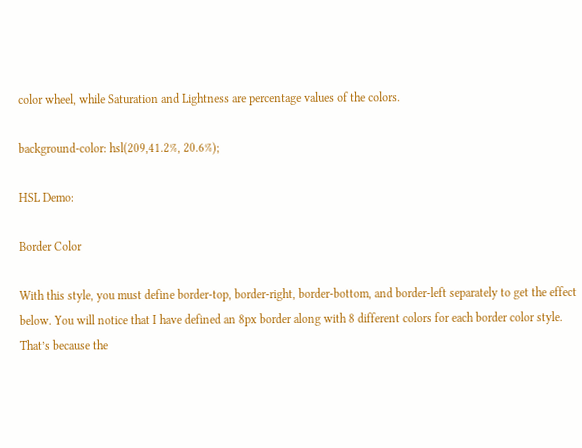color wheel, while Saturation and Lightness are percentage values of the colors.

background-color: hsl(209,41.2%, 20.6%);

HSL Demo:

Border Color

With this style, you must define border-top, border-right, border-bottom, and border-left separately to get the effect below. You will notice that I have defined an 8px border along with 8 different colors for each border color style. That’s because the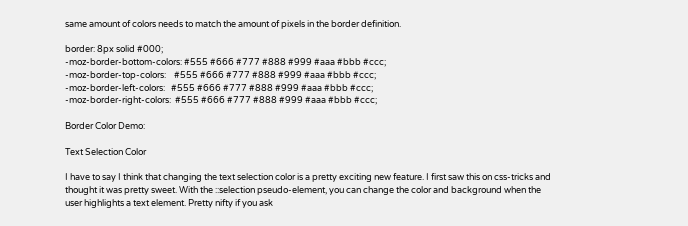same amount of colors needs to match the amount of pixels in the border definition.

border: 8px solid #000;
-moz-border-bottom-colors: #555 #666 #777 #888 #999 #aaa #bbb #ccc;
-moz-border-top-colors:    #555 #666 #777 #888 #999 #aaa #bbb #ccc;
-moz-border-left-colors:   #555 #666 #777 #888 #999 #aaa #bbb #ccc;
-moz-border-right-colors:  #555 #666 #777 #888 #999 #aaa #bbb #ccc;

Border Color Demo:

Text Selection Color

I have to say I think that changing the text selection color is a pretty exciting new feature. I first saw this on css-tricks and thought it was pretty sweet. With the ::selection pseudo-element, you can change the color and background when the user highlights a text element. Pretty nifty if you ask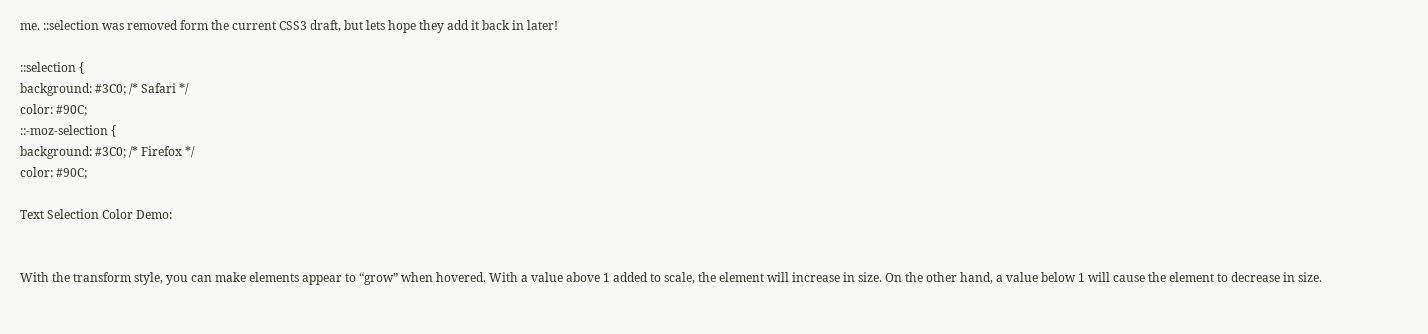me. ::selection was removed form the current CSS3 draft, but lets hope they add it back in later!

::selection {
background: #3C0; /* Safari */
color: #90C;
::-moz-selection {
background: #3C0; /* Firefox */
color: #90C;

Text Selection Color Demo:


With the transform style, you can make elements appear to “grow” when hovered. With a value above 1 added to scale, the element will increase in size. On the other hand, a value below 1 will cause the element to decrease in size.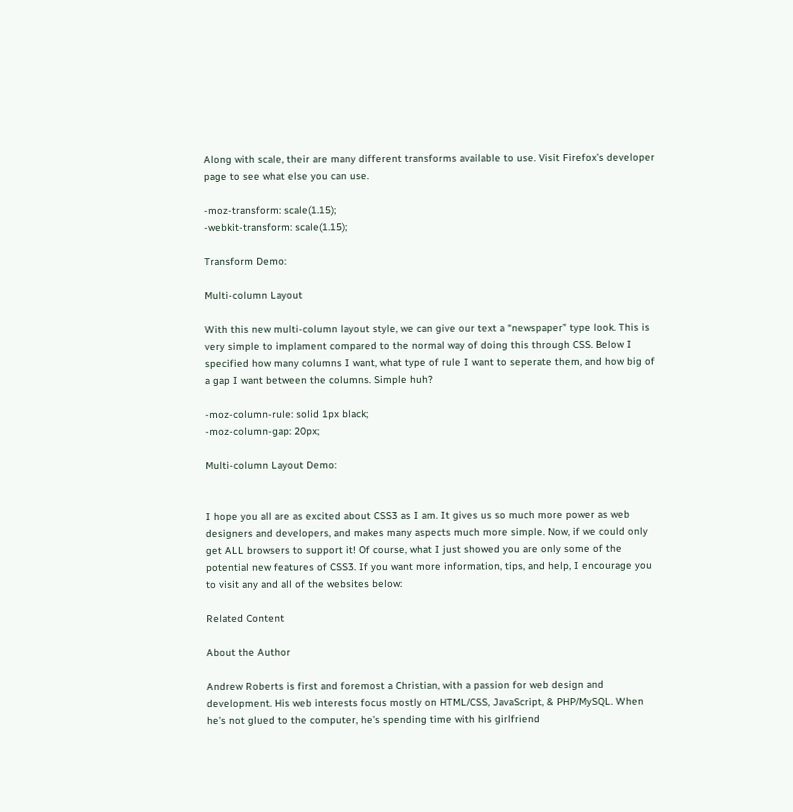Along with scale, their are many different transforms available to use. Visit Firefox’s developer page to see what else you can use.

-moz-transform: scale(1.15);
-webkit-transform: scale(1.15);

Transform Demo:

Multi-column Layout

With this new multi-column layout style, we can give our text a “newspaper” type look. This is very simple to implament compared to the normal way of doing this through CSS. Below I specified how many columns I want, what type of rule I want to seperate them, and how big of a gap I want between the columns. Simple huh?

-moz-column-rule: solid 1px black;
-moz-column-gap: 20px;

Multi-column Layout Demo:


I hope you all are as excited about CSS3 as I am. It gives us so much more power as web designers and developers, and makes many aspects much more simple. Now, if we could only get ALL browsers to support it! Of course, what I just showed you are only some of the potential new features of CSS3. If you want more information, tips, and help, I encourage you to visit any and all of the websites below:

Related Content

About the Author

Andrew Roberts is first and foremost a Christian, with a passion for web design and development. His web interests focus mostly on HTML/CSS, JavaScript, & PHP/MySQL. When he’s not glued to the computer, he’s spending time with his girlfriend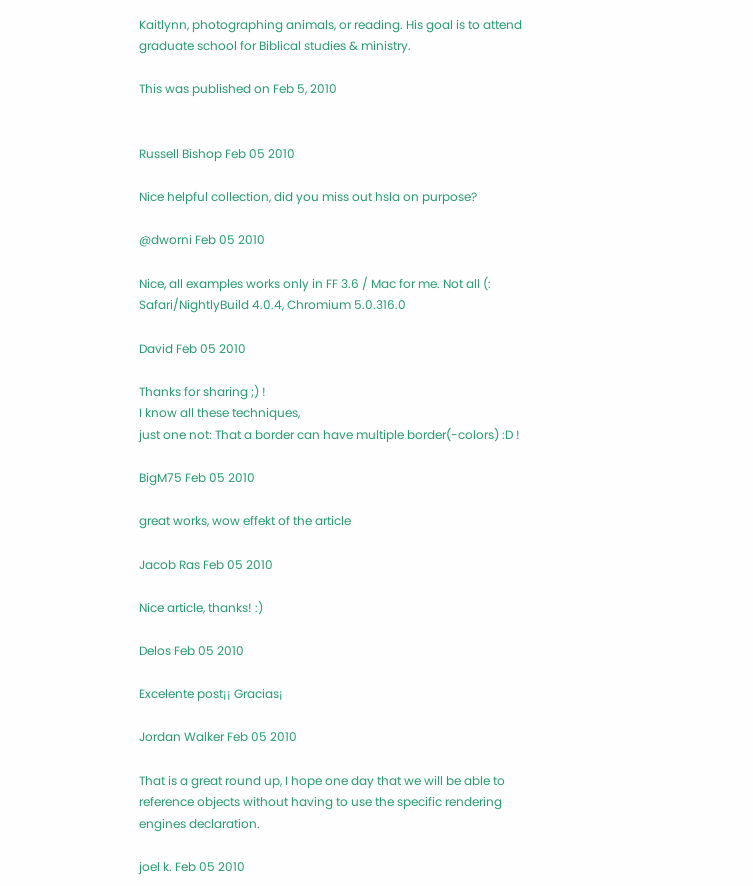Kaitlynn, photographing animals, or reading. His goal is to attend graduate school for Biblical studies & ministry.

This was published on Feb 5, 2010


Russell Bishop Feb 05 2010

Nice helpful collection, did you miss out hsla on purpose?

@dworni Feb 05 2010

Nice, all examples works only in FF 3.6 / Mac for me. Not all (: Safari/NightlyBuild 4.0.4, Chromium 5.0.316.0

David Feb 05 2010

Thanks for sharing ;) !
I know all these techniques,
just one not: That a border can have multiple border(-colors) :D !

BigM75 Feb 05 2010

great works, wow effekt of the article

Jacob Ras Feb 05 2010

Nice article, thanks! :)

Delos Feb 05 2010

Excelente post¡¡ Gracias¡

Jordan Walker Feb 05 2010

That is a great round up, I hope one day that we will be able to reference objects without having to use the specific rendering engines declaration.

joel k. Feb 05 2010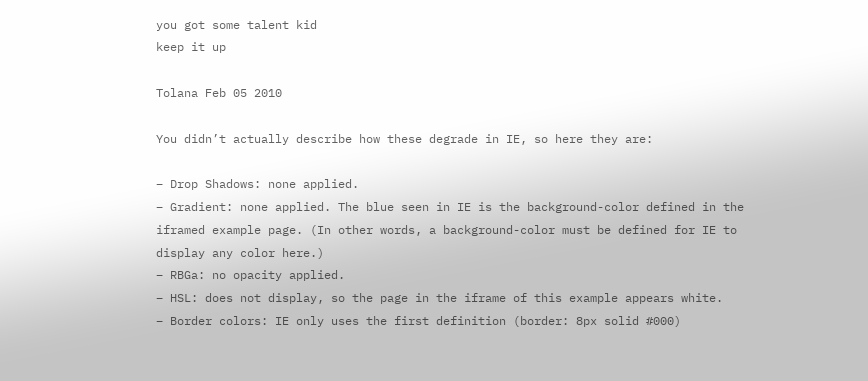you got some talent kid
keep it up

Tolana Feb 05 2010

You didn’t actually describe how these degrade in IE, so here they are:

– Drop Shadows: none applied.
– Gradient: none applied. The blue seen in IE is the background-color defined in the iframed example page. (In other words, a background-color must be defined for IE to display any color here.)
– RBGa: no opacity applied.
– HSL: does not display, so the page in the iframe of this example appears white.
– Border colors: IE only uses the first definition (border: 8px solid #000)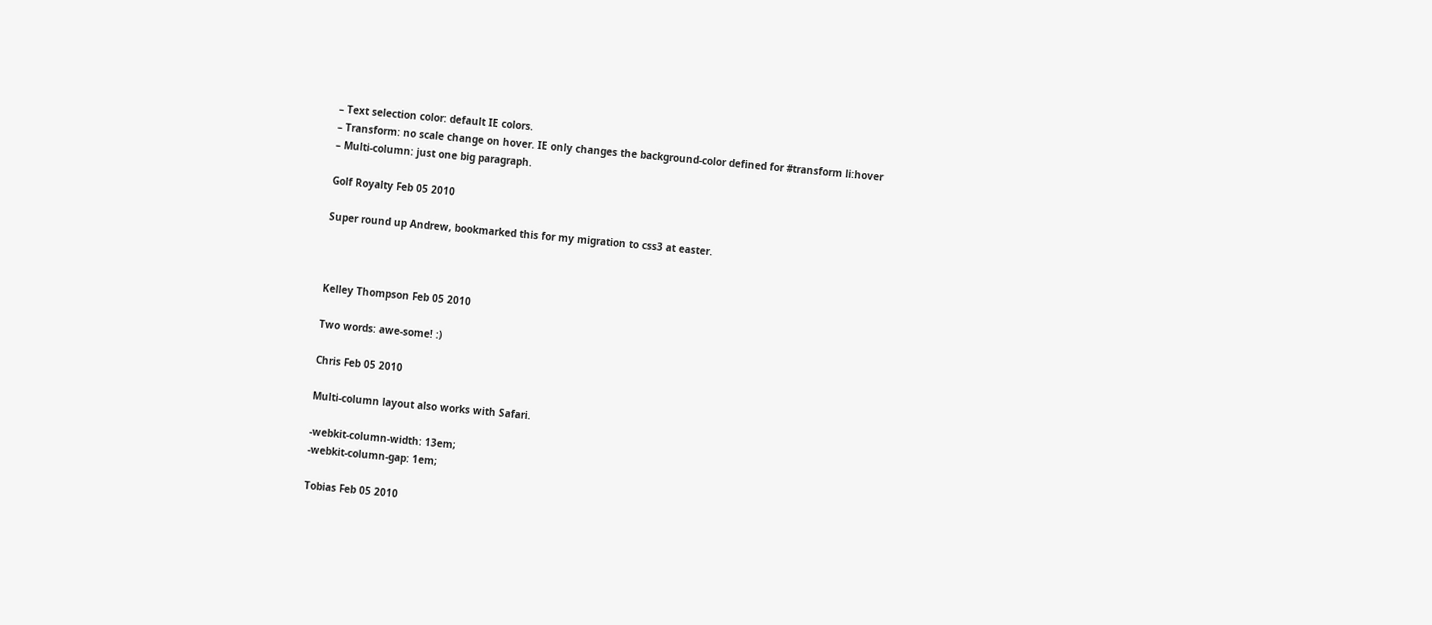– Text selection color: default IE colors.
– Transform: no scale change on hover. IE only changes the background-color defined for #transform li:hover
– Multi-column: just one big paragraph.

Golf Royalty Feb 05 2010

Super round up Andrew, bookmarked this for my migration to css3 at easter.



Kelley Thompson Feb 05 2010

Two words: awe-some! :)

Chris Feb 05 2010

Multi-column layout also works with Safari.

-webkit-column-width: 13em;
-webkit-column-gap: 1em;

Tobias Feb 05 2010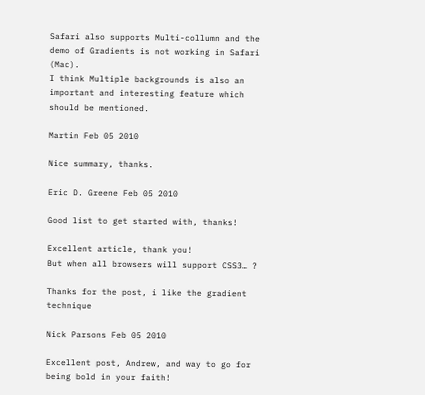Safari also supports Multi-collumn and the demo of Gradients is not working in Safari (Mac).
I think Multiple backgrounds is also an important and interesting feature which should be mentioned.

Martin Feb 05 2010

Nice summary, thanks.

Eric D. Greene Feb 05 2010

Good list to get started with, thanks!

Excellent article, thank you!
But when all browsers will support CSS3… ?

Thanks for the post, i like the gradient technique

Nick Parsons Feb 05 2010

Excellent post, Andrew, and way to go for being bold in your faith!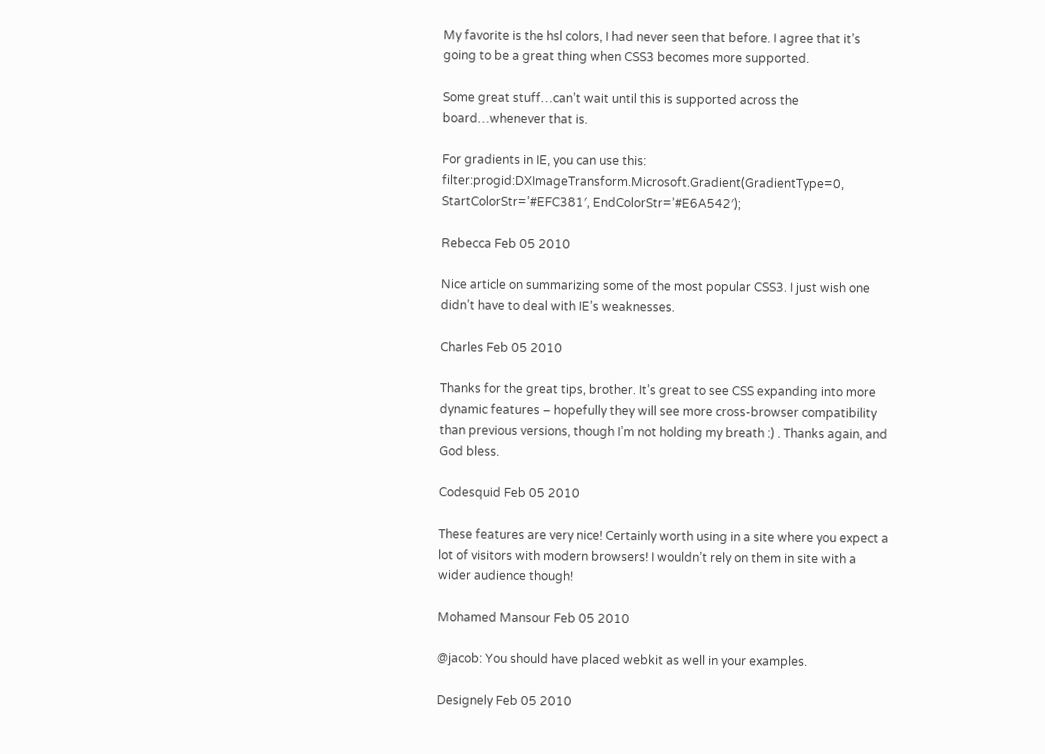My favorite is the hsl colors, I had never seen that before. I agree that it’s going to be a great thing when CSS3 becomes more supported.

Some great stuff…can’t wait until this is supported across the board…whenever that is.

For gradients in IE, you can use this:
filter:progid:DXImageTransform.Microsoft.Gradient(GradientType=0, StartColorStr=’#EFC381′, EndColorStr=’#E6A542′);

Rebecca Feb 05 2010

Nice article on summarizing some of the most popular CSS3. I just wish one didn’t have to deal with IE’s weaknesses.

Charles Feb 05 2010

Thanks for the great tips, brother. It’s great to see CSS expanding into more dynamic features – hopefully they will see more cross-browser compatibility than previous versions, though I’m not holding my breath :) . Thanks again, and God bless.

Codesquid Feb 05 2010

These features are very nice! Certainly worth using in a site where you expect a lot of visitors with modern browsers! I wouldn’t rely on them in site with a wider audience though!

Mohamed Mansour Feb 05 2010

@jacob: You should have placed webkit as well in your examples.

Designely Feb 05 2010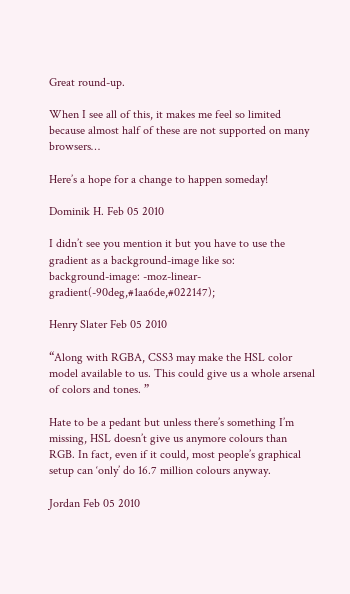Great round-up.

When I see all of this, it makes me feel so limited because almost half of these are not supported on many browsers…

Here’s a hope for a change to happen someday!

Dominik H. Feb 05 2010

I didn’t see you mention it but you have to use the gradient as a background-image like so:
background-image: -moz-linear-gradient(-90deg,#1aa6de,#022147);

Henry Slater Feb 05 2010

“Along with RGBA, CSS3 may make the HSL color model available to us. This could give us a whole arsenal of colors and tones. ”

Hate to be a pedant but unless there’s something I’m missing, HSL doesn’t give us anymore colours than RGB. In fact, even if it could, most people’s graphical setup can ‘only’ do 16.7 million colours anyway.

Jordan Feb 05 2010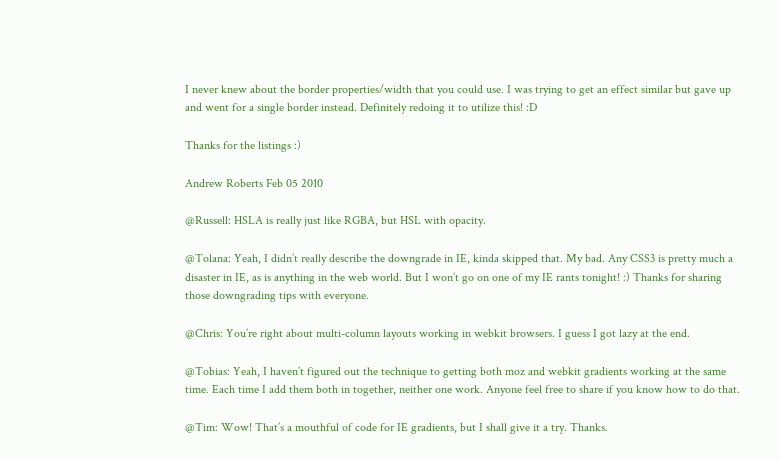I never knew about the border properties/width that you could use. I was trying to get an effect similar but gave up and went for a single border instead. Definitely redoing it to utilize this! :D

Thanks for the listings :)

Andrew Roberts Feb 05 2010

@Russell: HSLA is really just like RGBA, but HSL with opacity.

@Tolana: Yeah, I didn’t really describe the downgrade in IE, kinda skipped that. My bad. Any CSS3 is pretty much a disaster in IE, as is anything in the web world. But I won’t go on one of my IE rants tonight! :) Thanks for sharing those downgrading tips with everyone.

@Chris: You’re right about multi-column layouts working in webkit browsers. I guess I got lazy at the end.

@Tobias: Yeah, I haven’t figured out the technique to getting both moz and webkit gradients working at the same time. Each time I add them both in together, neither one work. Anyone feel free to share if you know how to do that.

@Tim: Wow! That’s a mouthful of code for IE gradients, but I shall give it a try. Thanks.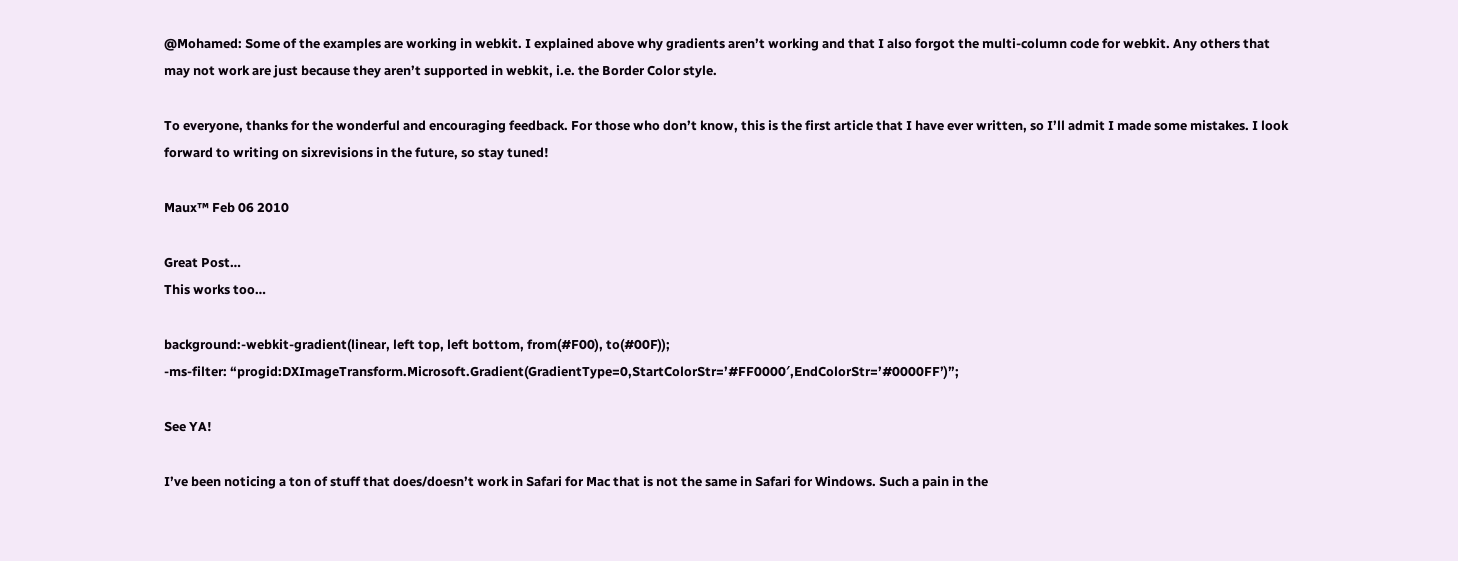@Mohamed: Some of the examples are working in webkit. I explained above why gradients aren’t working and that I also forgot the multi-column code for webkit. Any others that may not work are just because they aren’t supported in webkit, i.e. the Border Color style.

To everyone, thanks for the wonderful and encouraging feedback. For those who don’t know, this is the first article that I have ever written, so I’ll admit I made some mistakes. I look forward to writing on sixrevisions in the future, so stay tuned!

Maux™ Feb 06 2010

Great Post…
This works too…

background:-webkit-gradient(linear, left top, left bottom, from(#F00), to(#00F));
-ms-filter: “progid:DXImageTransform.Microsoft.Gradient(GradientType=0,StartColorStr=’#FF0000′,EndColorStr=’#0000FF’)”;

See YA!

I’ve been noticing a ton of stuff that does/doesn’t work in Safari for Mac that is not the same in Safari for Windows. Such a pain in the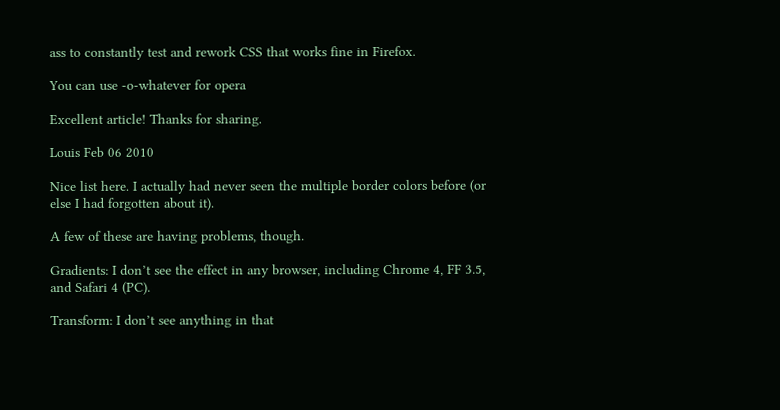ass to constantly test and rework CSS that works fine in Firefox.

You can use -o-whatever for opera

Excellent article! Thanks for sharing.

Louis Feb 06 2010

Nice list here. I actually had never seen the multiple border colors before (or else I had forgotten about it).

A few of these are having problems, though.

Gradients: I don’t see the effect in any browser, including Chrome 4, FF 3.5, and Safari 4 (PC).

Transform: I don’t see anything in that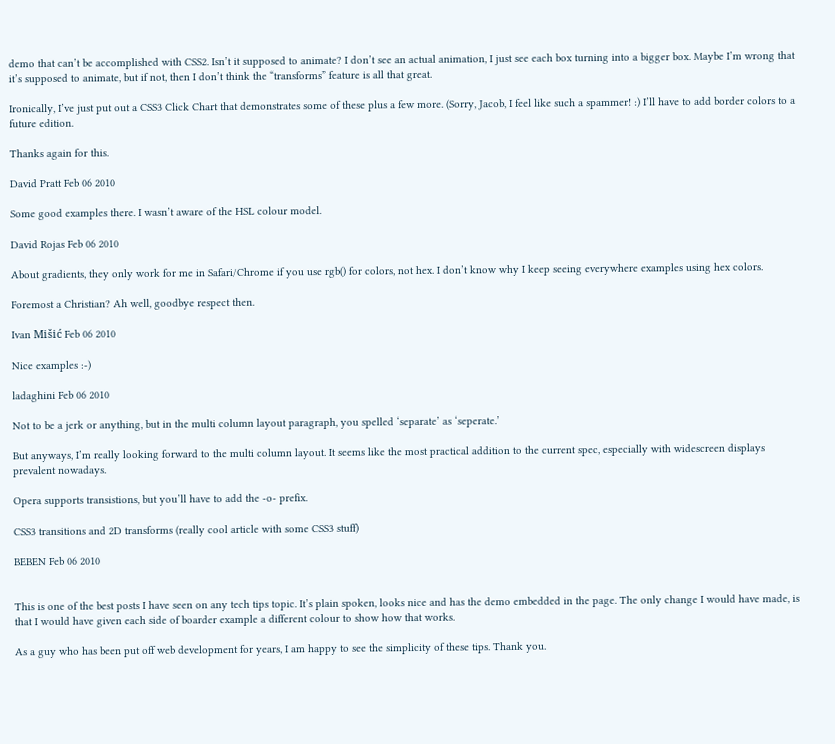demo that can’t be accomplished with CSS2. Isn’t it supposed to animate? I don’t see an actual animation, I just see each box turning into a bigger box. Maybe I’m wrong that it’s supposed to animate, but if not, then I don’t think the “transforms” feature is all that great.

Ironically, I’ve just put out a CSS3 Click Chart that demonstrates some of these plus a few more. (Sorry, Jacob, I feel like such a spammer! :) I’ll have to add border colors to a future edition.

Thanks again for this.

David Pratt Feb 06 2010

Some good examples there. I wasn’t aware of the HSL colour model.

David Rojas Feb 06 2010

About gradients, they only work for me in Safari/Chrome if you use rgb() for colors, not hex. I don’t know why I keep seeing everywhere examples using hex colors.

Foremost a Christian? Ah well, goodbye respect then.

Ivan Mišić Feb 06 2010

Nice examples :-)

ladaghini Feb 06 2010

Not to be a jerk or anything, but in the multi column layout paragraph, you spelled ‘separate’ as ‘seperate.’

But anyways, I’m really looking forward to the multi column layout. It seems like the most practical addition to the current spec, especially with widescreen displays prevalent nowadays.

Opera supports transistions, but you’ll have to add the -o- prefix.

CSS3 transitions and 2D transforms (really cool article with some CSS3 stuff)

BEBEN Feb 06 2010


This is one of the best posts I have seen on any tech tips topic. It’s plain spoken, looks nice and has the demo embedded in the page. The only change I would have made, is that I would have given each side of boarder example a different colour to show how that works.

As a guy who has been put off web development for years, I am happy to see the simplicity of these tips. Thank you.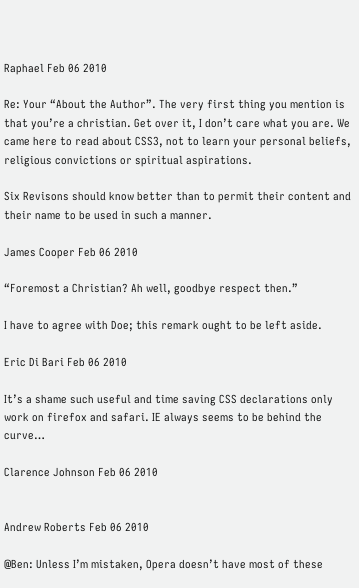Raphael Feb 06 2010

Re: Your “About the Author”. The very first thing you mention is that you’re a christian. Get over it, I don’t care what you are. We came here to read about CSS3, not to learn your personal beliefs, religious convictions or spiritual aspirations.

Six Revisons should know better than to permit their content and their name to be used in such a manner.

James Cooper Feb 06 2010

“Foremost a Christian? Ah well, goodbye respect then.”

I have to agree with Doe; this remark ought to be left aside.

Eric Di Bari Feb 06 2010

It’s a shame such useful and time saving CSS declarations only work on firefox and safari. IE always seems to be behind the curve…

Clarence Johnson Feb 06 2010


Andrew Roberts Feb 06 2010

@Ben: Unless I’m mistaken, Opera doesn’t have most of these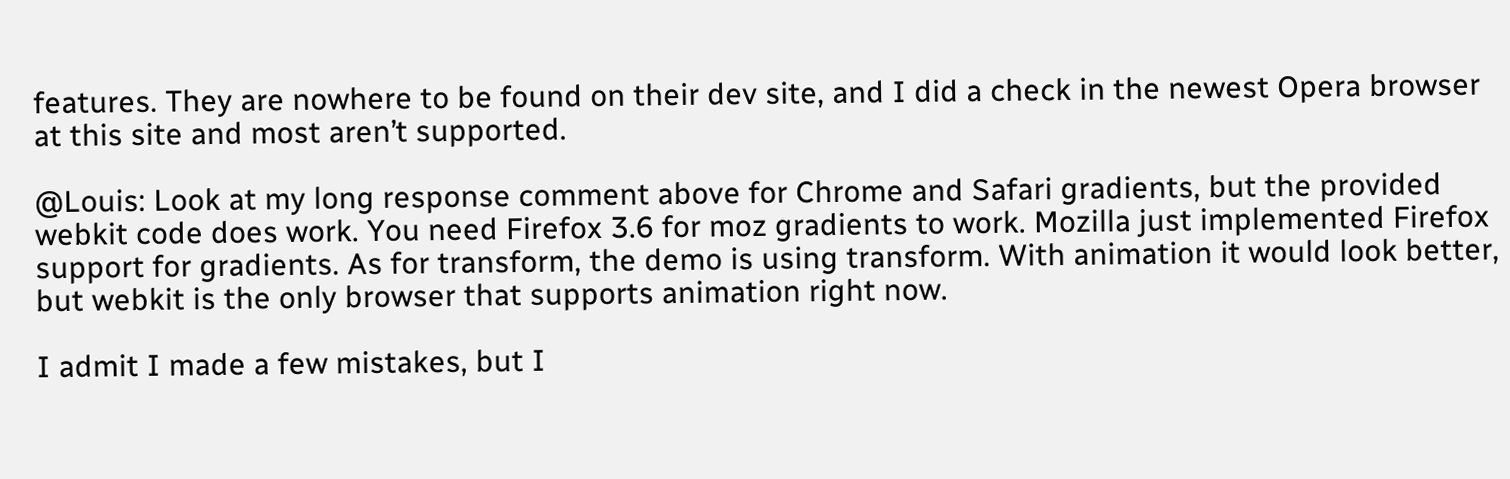features. They are nowhere to be found on their dev site, and I did a check in the newest Opera browser at this site and most aren’t supported.

@Louis: Look at my long response comment above for Chrome and Safari gradients, but the provided webkit code does work. You need Firefox 3.6 for moz gradients to work. Mozilla just implemented Firefox support for gradients. As for transform, the demo is using transform. With animation it would look better, but webkit is the only browser that supports animation right now.

I admit I made a few mistakes, but I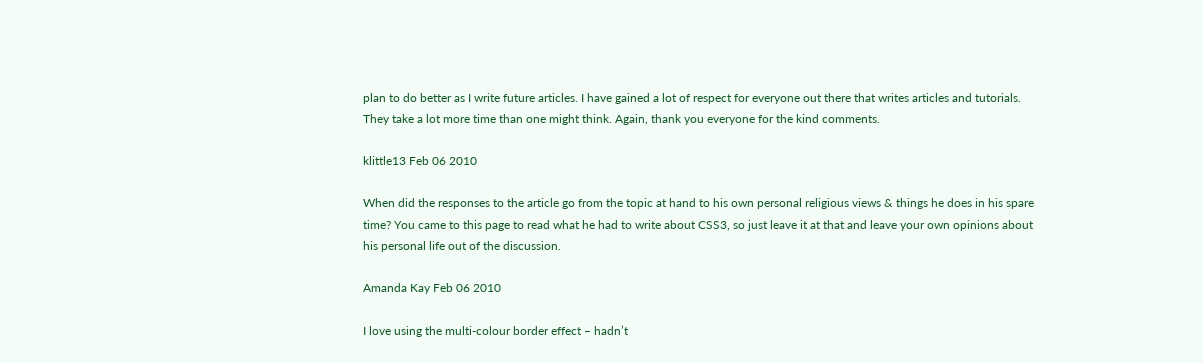plan to do better as I write future articles. I have gained a lot of respect for everyone out there that writes articles and tutorials. They take a lot more time than one might think. Again, thank you everyone for the kind comments.

klittle13 Feb 06 2010

When did the responses to the article go from the topic at hand to his own personal religious views & things he does in his spare time? You came to this page to read what he had to write about CSS3, so just leave it at that and leave your own opinions about his personal life out of the discussion.

Amanda Kay Feb 06 2010

I love using the multi-colour border effect – hadn’t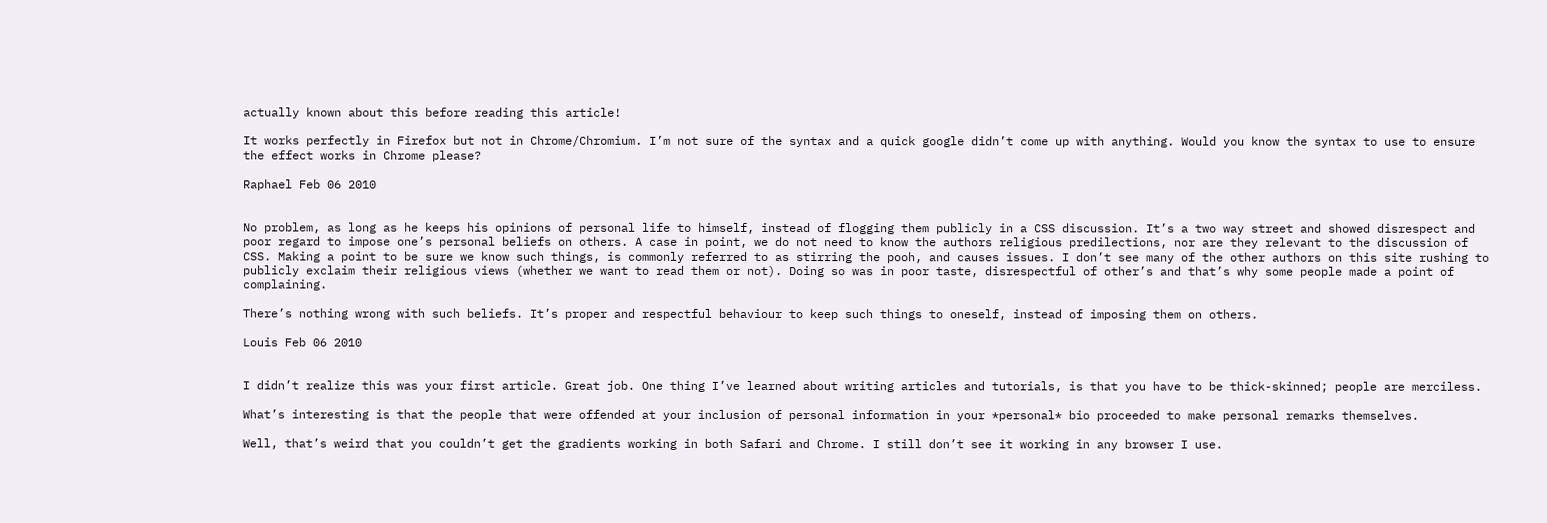actually known about this before reading this article!

It works perfectly in Firefox but not in Chrome/Chromium. I’m not sure of the syntax and a quick google didn’t come up with anything. Would you know the syntax to use to ensure the effect works in Chrome please?

Raphael Feb 06 2010


No problem, as long as he keeps his opinions of personal life to himself, instead of flogging them publicly in a CSS discussion. It’s a two way street and showed disrespect and poor regard to impose one’s personal beliefs on others. A case in point, we do not need to know the authors religious predilections, nor are they relevant to the discussion of CSS. Making a point to be sure we know such things, is commonly referred to as stirring the pooh, and causes issues. I don’t see many of the other authors on this site rushing to publicly exclaim their religious views (whether we want to read them or not). Doing so was in poor taste, disrespectful of other’s and that’s why some people made a point of complaining.

There’s nothing wrong with such beliefs. It’s proper and respectful behaviour to keep such things to oneself, instead of imposing them on others.

Louis Feb 06 2010


I didn’t realize this was your first article. Great job. One thing I’ve learned about writing articles and tutorials, is that you have to be thick-skinned; people are merciless.

What’s interesting is that the people that were offended at your inclusion of personal information in your *personal* bio proceeded to make personal remarks themselves.

Well, that’s weird that you couldn’t get the gradients working in both Safari and Chrome. I still don’t see it working in any browser I use.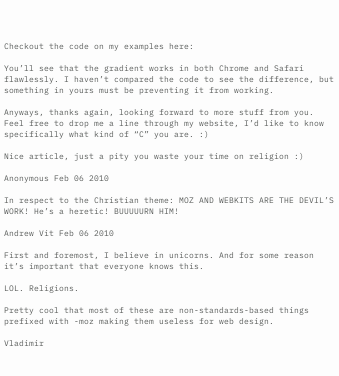Checkout the code on my examples here:

You’ll see that the gradient works in both Chrome and Safari flawlessly. I haven’t compared the code to see the difference, but something in yours must be preventing it from working.

Anyways, thanks again, looking forward to more stuff from you. Feel free to drop me a line through my website, I’d like to know specifically what kind of “C” you are. :)

Nice article, just a pity you waste your time on religion :)

Anonymous Feb 06 2010

In respect to the Christian theme: MOZ AND WEBKITS ARE THE DEVIL’S WORK! He’s a heretic! BUUUUURN HIM!

Andrew Vit Feb 06 2010

First and foremost, I believe in unicorns. And for some reason it’s important that everyone knows this.

LOL. Religions.

Pretty cool that most of these are non-standards-based things prefixed with -moz making them useless for web design.

Vladimir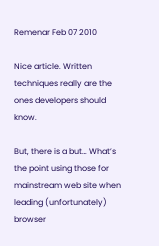Remenar Feb 07 2010

Nice article. Written techniques really are the ones developers should know.

But, there is a but… What’s the point using those for mainstream web site when leading (unfortunately) browser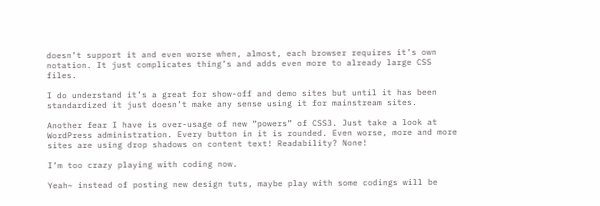doesn’t support it and even worse when, almost, each browser requires it’s own notation. It just complicates thing’s and adds even more to already large CSS files.

I do understand it’s a great for show-off and demo sites but until it has been standardized it just doesn’t make any sense using it for mainstream sites.

Another fear I have is over-usage of new “powers” of CSS3. Just take a look at WordPress administration. Every button in it is rounded. Even worse, more and more sites are using drop shadows on content text! Readability? None!

I’m too crazy playing with coding now.

Yeah~ instead of posting new design tuts, maybe play with some codings will be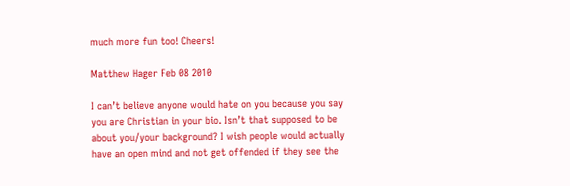much more fun too! Cheers!

Matthew Hager Feb 08 2010

I can’t believe anyone would hate on you because you say you are Christian in your bio. Isn’t that supposed to be about you/your background? I wish people would actually have an open mind and not get offended if they see the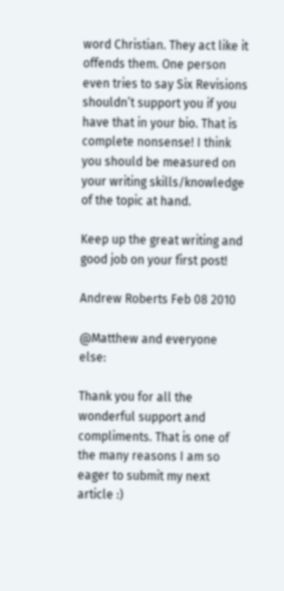word Christian. They act like it offends them. One person even tries to say Six Revisions shouldn’t support you if you have that in your bio. That is complete nonsense! I think you should be measured on your writing skills/knowledge of the topic at hand.

Keep up the great writing and good job on your first post!

Andrew Roberts Feb 08 2010

@Matthew and everyone else:

Thank you for all the wonderful support and compliments. That is one of the many reasons I am so eager to submit my next article :)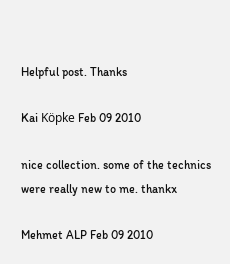Helpful post. Thanks

Kai Köpke Feb 09 2010

nice collection. some of the technics were really new to me. thankx

Mehmet ALP Feb 09 2010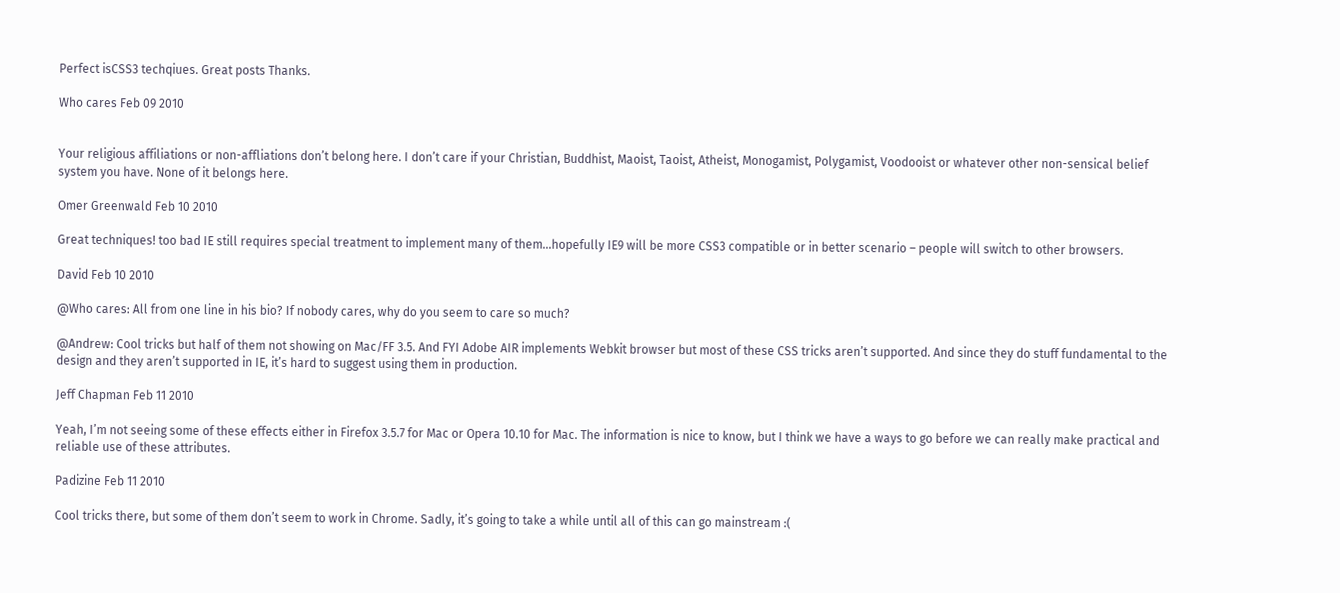Perfect isCSS3 techqiues. Great posts Thanks.

Who cares Feb 09 2010


Your religious affiliations or non-affliations don’t belong here. I don’t care if your Christian, Buddhist, Maoist, Taoist, Atheist, Monogamist, Polygamist, Voodooist or whatever other non-sensical belief system you have. None of it belongs here.

Omer Greenwald Feb 10 2010

Great techniques! too bad IE still requires special treatment to implement many of them…hopefully IE9 will be more CSS3 compatible or in better scenario – people will switch to other browsers.

David Feb 10 2010

@Who cares: All from one line in his bio? If nobody cares, why do you seem to care so much?

@Andrew: Cool tricks but half of them not showing on Mac/FF 3.5. And FYI Adobe AIR implements Webkit browser but most of these CSS tricks aren’t supported. And since they do stuff fundamental to the design and they aren’t supported in IE, it’s hard to suggest using them in production.

Jeff Chapman Feb 11 2010

Yeah, I’m not seeing some of these effects either in Firefox 3.5.7 for Mac or Opera 10.10 for Mac. The information is nice to know, but I think we have a ways to go before we can really make practical and reliable use of these attributes.

Padizine Feb 11 2010

Cool tricks there, but some of them don’t seem to work in Chrome. Sadly, it’s going to take a while until all of this can go mainstream :(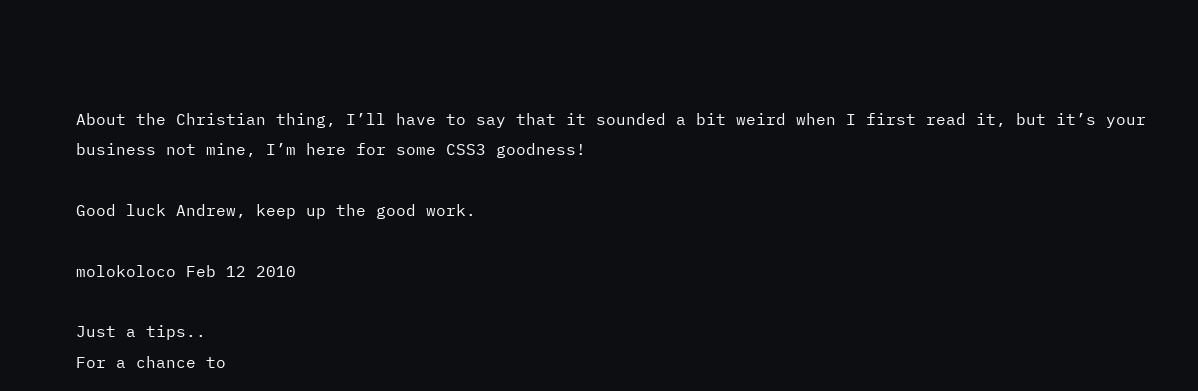About the Christian thing, I’ll have to say that it sounded a bit weird when I first read it, but it’s your business not mine, I’m here for some CSS3 goodness!

Good luck Andrew, keep up the good work.

molokoloco Feb 12 2010

Just a tips..
For a chance to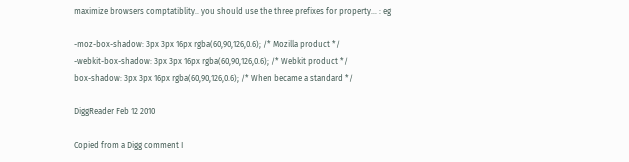maximize browsers comptatiblity.. you should use the three prefixes for property… : eg

-moz-box-shadow: 3px 3px 16px rgba(60,90,126,0.6); /* Mozilla product */
-webkit-box-shadow: 3px 3px 16px rgba(60,90,126,0.6); /* Webkit product */
box-shadow: 3px 3px 16px rgba(60,90,126,0.6); /* When became a standard */

DiggReader Feb 12 2010

Copied from a Digg comment I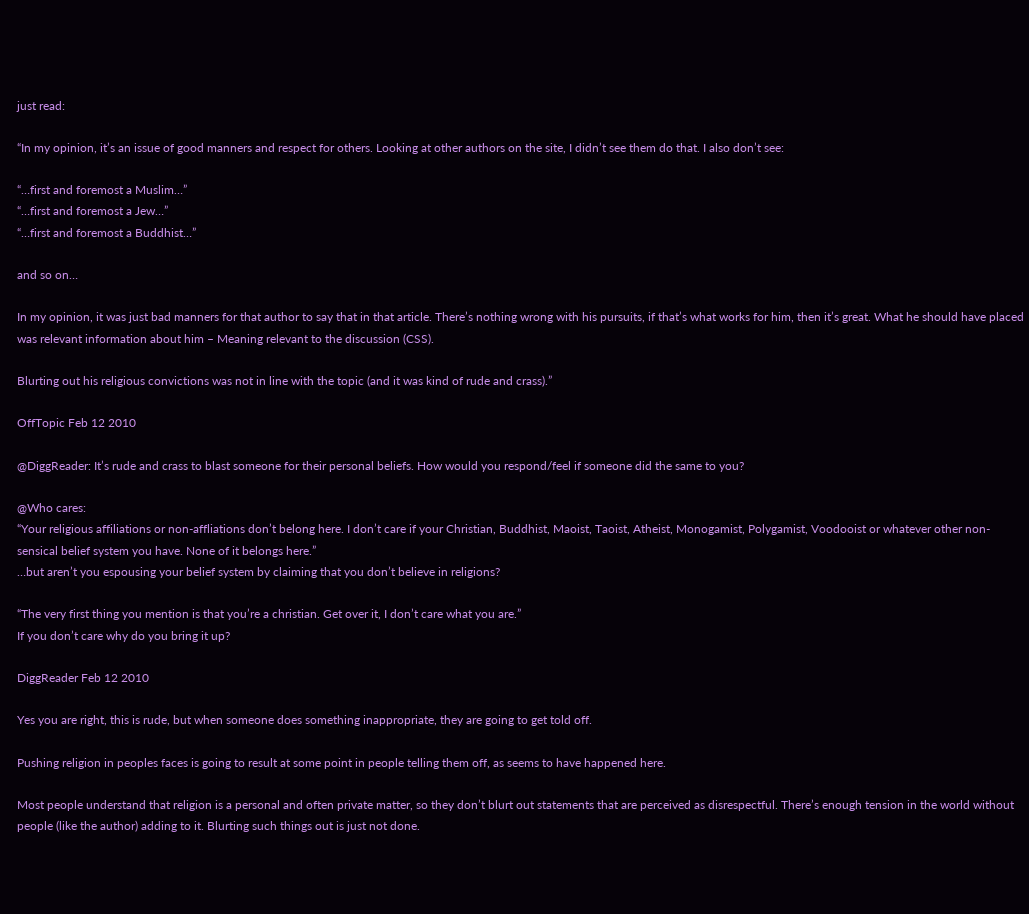just read:

“In my opinion, it’s an issue of good manners and respect for others. Looking at other authors on the site, I didn’t see them do that. I also don’t see:

“…first and foremost a Muslim…”
“…first and foremost a Jew…”
“…first and foremost a Buddhist…”

and so on…

In my opinion, it was just bad manners for that author to say that in that article. There’s nothing wrong with his pursuits, if that’s what works for him, then it’s great. What he should have placed was relevant information about him – Meaning relevant to the discussion (CSS).

Blurting out his religious convictions was not in line with the topic (and it was kind of rude and crass).”

OffTopic Feb 12 2010

@DiggReader: It’s rude and crass to blast someone for their personal beliefs. How would you respond/feel if someone did the same to you?

@Who cares:
“Your religious affiliations or non-affliations don’t belong here. I don’t care if your Christian, Buddhist, Maoist, Taoist, Atheist, Monogamist, Polygamist, Voodooist or whatever other non-sensical belief system you have. None of it belongs here.”
…but aren’t you espousing your belief system by claiming that you don’t believe in religions?

“The very first thing you mention is that you’re a christian. Get over it, I don’t care what you are.”
If you don’t care why do you bring it up?

DiggReader Feb 12 2010

Yes you are right, this is rude, but when someone does something inappropriate, they are going to get told off.

Pushing religion in peoples faces is going to result at some point in people telling them off, as seems to have happened here.

Most people understand that religion is a personal and often private matter, so they don’t blurt out statements that are perceived as disrespectful. There’s enough tension in the world without people (like the author) adding to it. Blurting such things out is just not done.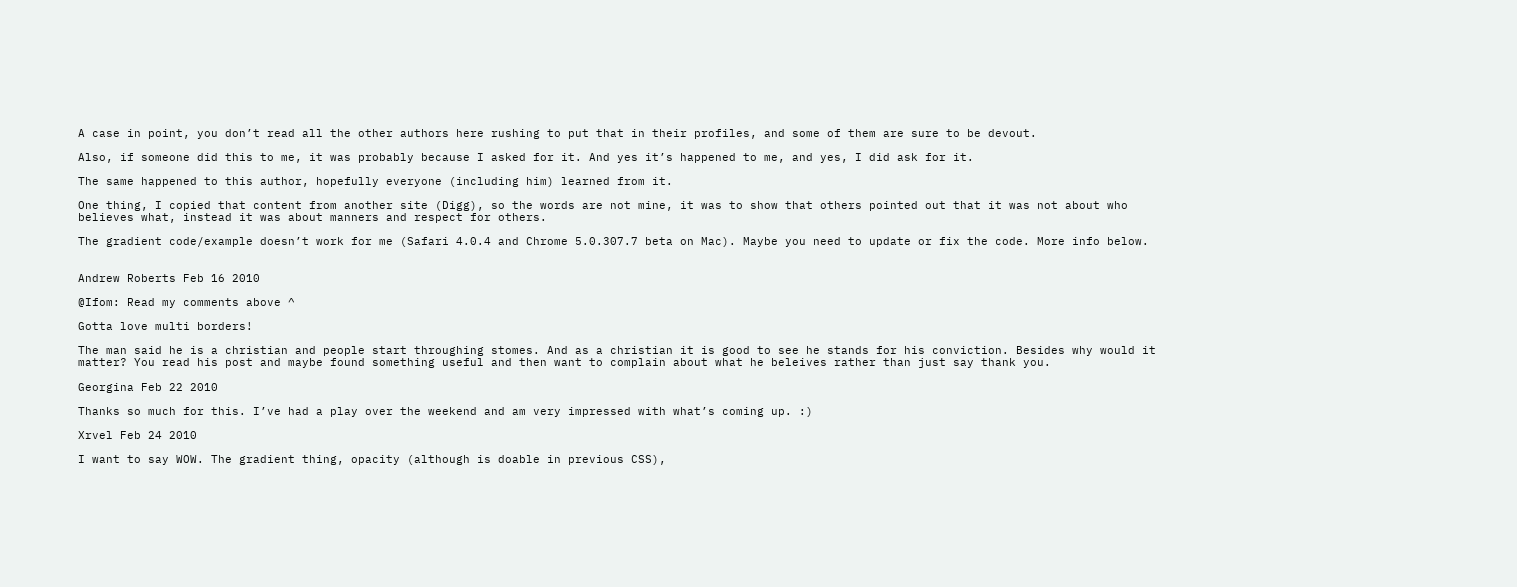A case in point, you don’t read all the other authors here rushing to put that in their profiles, and some of them are sure to be devout.

Also, if someone did this to me, it was probably because I asked for it. And yes it’s happened to me, and yes, I did ask for it.

The same happened to this author, hopefully everyone (including him) learned from it.

One thing, I copied that content from another site (Digg), so the words are not mine, it was to show that others pointed out that it was not about who believes what, instead it was about manners and respect for others.

The gradient code/example doesn’t work for me (Safari 4.0.4 and Chrome 5.0.307.7 beta on Mac). Maybe you need to update or fix the code. More info below.


Andrew Roberts Feb 16 2010

@Ifom: Read my comments above ^

Gotta love multi borders!

The man said he is a christian and people start throughing stomes. And as a christian it is good to see he stands for his conviction. Besides why would it matter? You read his post and maybe found something useful and then want to complain about what he beleives rather than just say thank you.

Georgina Feb 22 2010

Thanks so much for this. I’ve had a play over the weekend and am very impressed with what’s coming up. :)

Xrvel Feb 24 2010

I want to say WOW. The gradient thing, opacity (although is doable in previous CSS),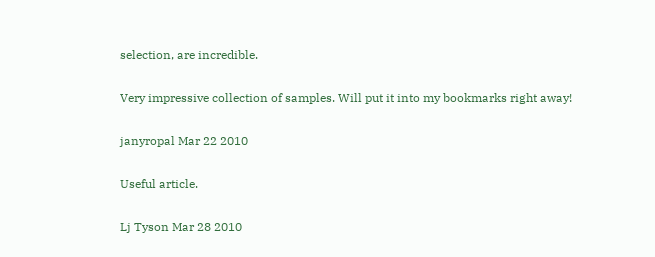selection, are incredible.

Very impressive collection of samples. Will put it into my bookmarks right away!

janyropal Mar 22 2010

Useful article.

Lj Tyson Mar 28 2010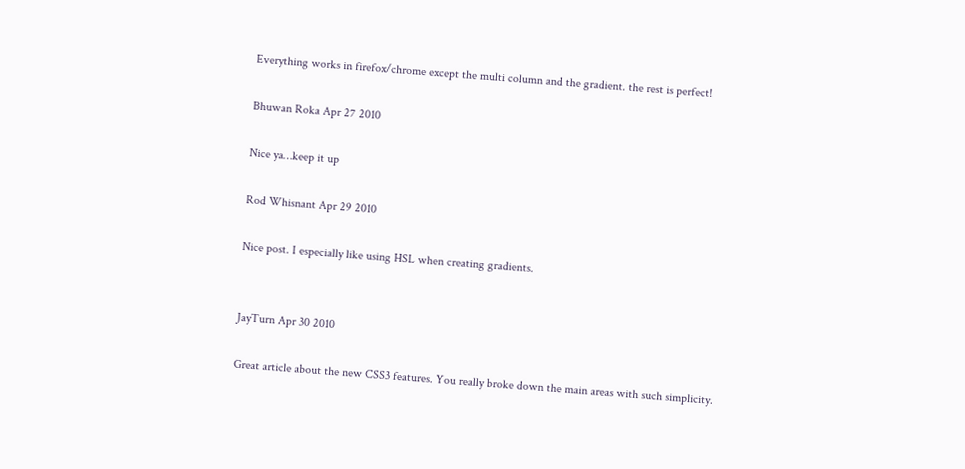Everything works in firefox/chrome except the multi column and the gradient. the rest is perfect!

Bhuwan Roka Apr 27 2010

Nice ya…keep it up

Rod Whisnant Apr 29 2010

Nice post. I especially like using HSL when creating gradients.


JayTurn Apr 30 2010

Great article about the new CSS3 features. You really broke down the main areas with such simplicity.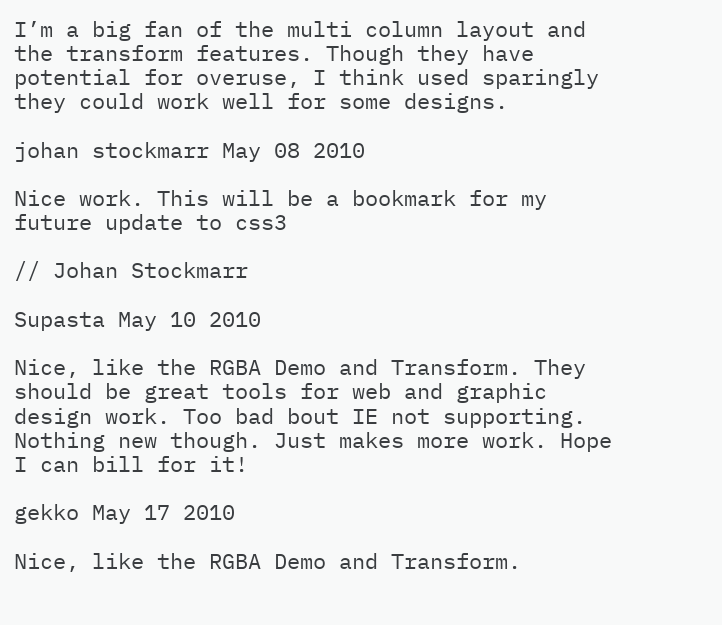I’m a big fan of the multi column layout and the transform features. Though they have potential for overuse, I think used sparingly they could work well for some designs.

johan stockmarr May 08 2010

Nice work. This will be a bookmark for my future update to css3

// Johan Stockmarr

Supasta May 10 2010

Nice, like the RGBA Demo and Transform. They should be great tools for web and graphic design work. Too bad bout IE not supporting. Nothing new though. Just makes more work. Hope I can bill for it!

gekko May 17 2010

Nice, like the RGBA Demo and Transform.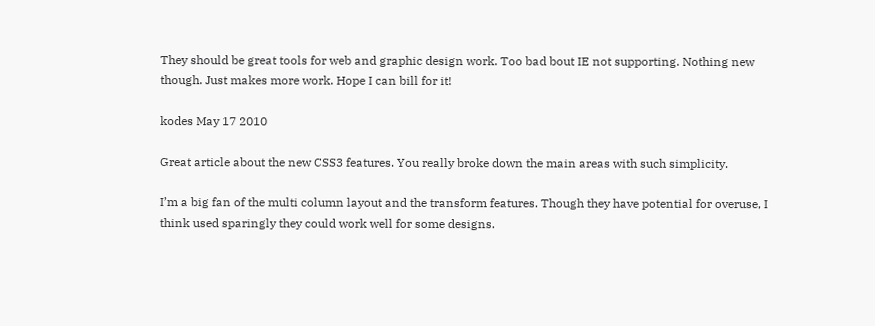They should be great tools for web and graphic design work. Too bad bout IE not supporting. Nothing new though. Just makes more work. Hope I can bill for it!

kodes May 17 2010

Great article about the new CSS3 features. You really broke down the main areas with such simplicity.

I’m a big fan of the multi column layout and the transform features. Though they have potential for overuse, I think used sparingly they could work well for some designs.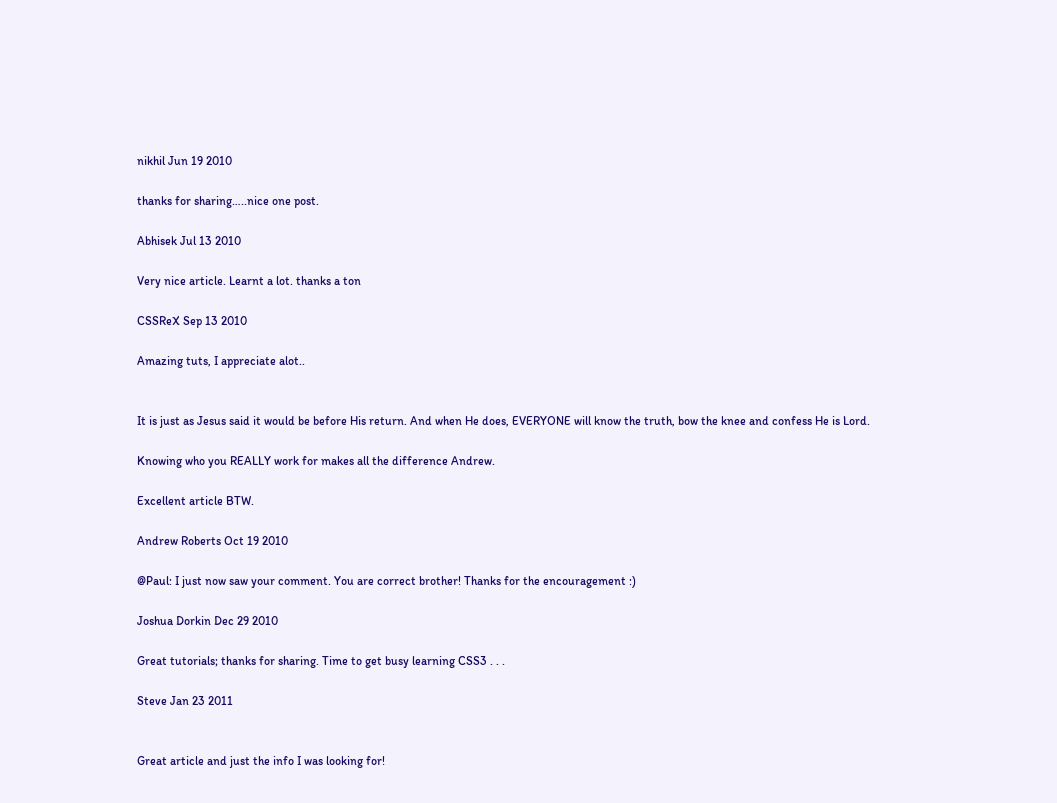nikhil Jun 19 2010

thanks for sharing…..nice one post.

Abhisek Jul 13 2010

Very nice article. Learnt a lot. thanks a ton

CSSReX Sep 13 2010

Amazing tuts, I appreciate alot..


It is just as Jesus said it would be before His return. And when He does, EVERYONE will know the truth, bow the knee and confess He is Lord.

Knowing who you REALLY work for makes all the difference Andrew.

Excellent article BTW.

Andrew Roberts Oct 19 2010

@Paul: I just now saw your comment. You are correct brother! Thanks for the encouragement :)

Joshua Dorkin Dec 29 2010

Great tutorials; thanks for sharing. Time to get busy learning CSS3 . . .

Steve Jan 23 2011


Great article and just the info I was looking for!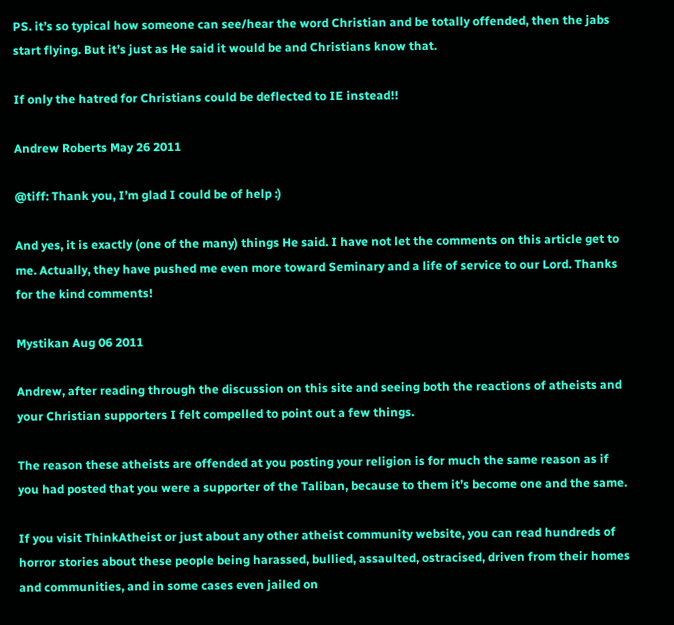PS. it’s so typical how someone can see/hear the word Christian and be totally offended, then the jabs start flying. But it’s just as He said it would be and Christians know that.

If only the hatred for Christians could be deflected to IE instead!!

Andrew Roberts May 26 2011

@tiff: Thank you, I’m glad I could be of help :)

And yes, it is exactly (one of the many) things He said. I have not let the comments on this article get to me. Actually, they have pushed me even more toward Seminary and a life of service to our Lord. Thanks for the kind comments!

Mystikan Aug 06 2011

Andrew, after reading through the discussion on this site and seeing both the reactions of atheists and your Christian supporters I felt compelled to point out a few things.

The reason these atheists are offended at you posting your religion is for much the same reason as if you had posted that you were a supporter of the Taliban, because to them it’s become one and the same.

If you visit ThinkAtheist or just about any other atheist community website, you can read hundreds of horror stories about these people being harassed, bullied, assaulted, ostracised, driven from their homes and communities, and in some cases even jailed on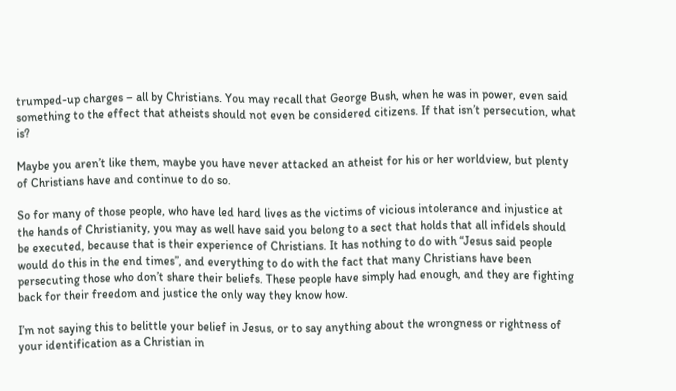trumped-up charges – all by Christians. You may recall that George Bush, when he was in power, even said something to the effect that atheists should not even be considered citizens. If that isn’t persecution, what is?

Maybe you aren’t like them, maybe you have never attacked an atheist for his or her worldview, but plenty of Christians have and continue to do so.

So for many of those people, who have led hard lives as the victims of vicious intolerance and injustice at the hands of Christianity, you may as well have said you belong to a sect that holds that all infidels should be executed, because that is their experience of Christians. It has nothing to do with “Jesus said people would do this in the end times”, and everything to do with the fact that many Christians have been persecuting those who don’t share their beliefs. These people have simply had enough, and they are fighting back for their freedom and justice the only way they know how.

I’m not saying this to belittle your belief in Jesus, or to say anything about the wrongness or rightness of your identification as a Christian in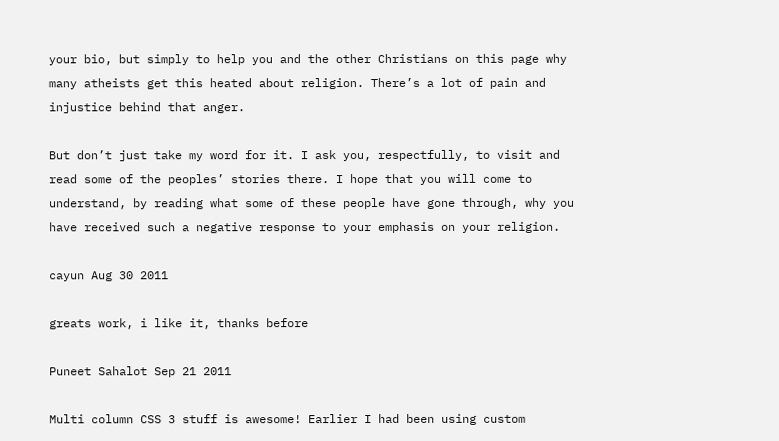your bio, but simply to help you and the other Christians on this page why many atheists get this heated about religion. There’s a lot of pain and injustice behind that anger.

But don’t just take my word for it. I ask you, respectfully, to visit and read some of the peoples’ stories there. I hope that you will come to understand, by reading what some of these people have gone through, why you have received such a negative response to your emphasis on your religion.

cayun Aug 30 2011

greats work, i like it, thanks before

Puneet Sahalot Sep 21 2011

Multi column CSS 3 stuff is awesome! Earlier I had been using custom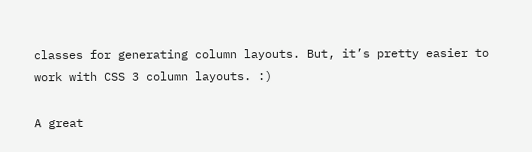classes for generating column layouts. But, it’s pretty easier to work with CSS 3 column layouts. :)

A great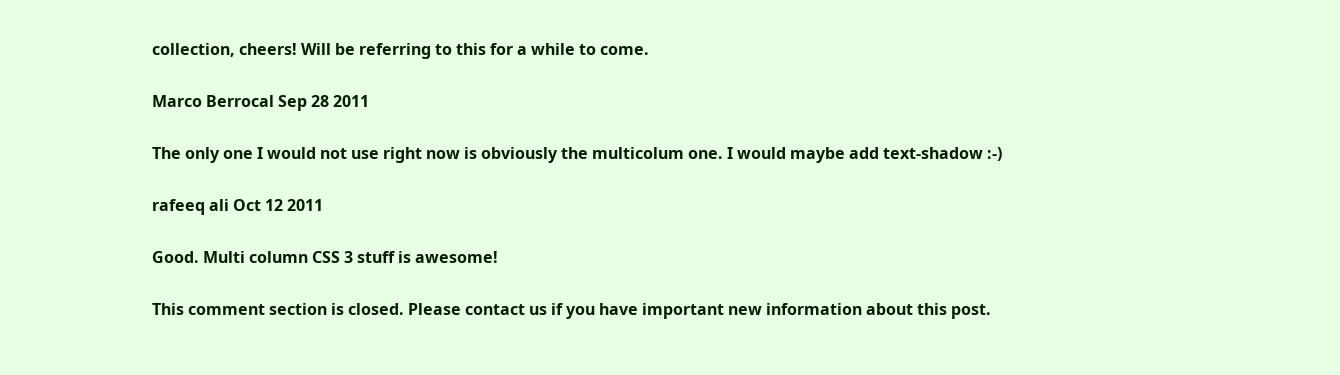collection, cheers! Will be referring to this for a while to come.

Marco Berrocal Sep 28 2011

The only one I would not use right now is obviously the multicolum one. I would maybe add text-shadow :-)

rafeeq ali Oct 12 2011

Good. Multi column CSS 3 stuff is awesome!

This comment section is closed. Please contact us if you have important new information about this post.